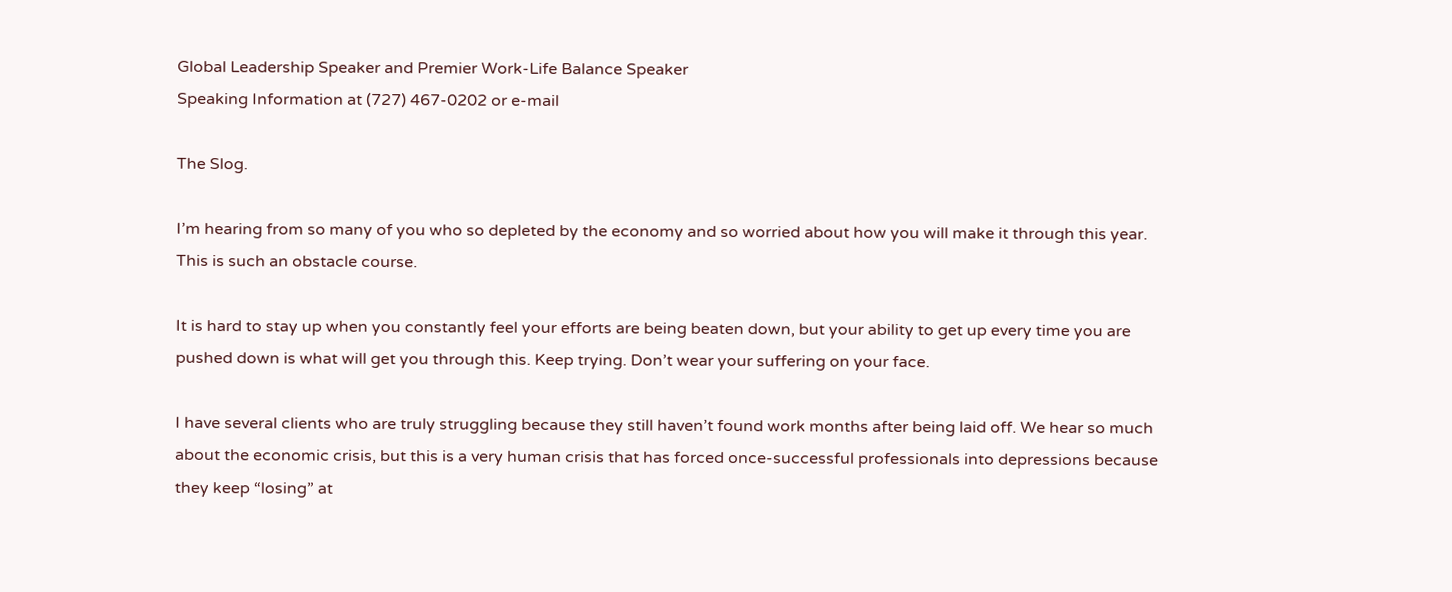Global Leadership Speaker and Premier Work-Life Balance Speaker
Speaking Information at (727) 467-0202 or e-mail

The Slog.

I’m hearing from so many of you who so depleted by the economy and so worried about how you will make it through this year. This is such an obstacle course.

It is hard to stay up when you constantly feel your efforts are being beaten down, but your ability to get up every time you are pushed down is what will get you through this. Keep trying. Don’t wear your suffering on your face.

I have several clients who are truly struggling because they still haven’t found work months after being laid off. We hear so much about the economic crisis, but this is a very human crisis that has forced once-successful professionals into depressions because they keep “losing” at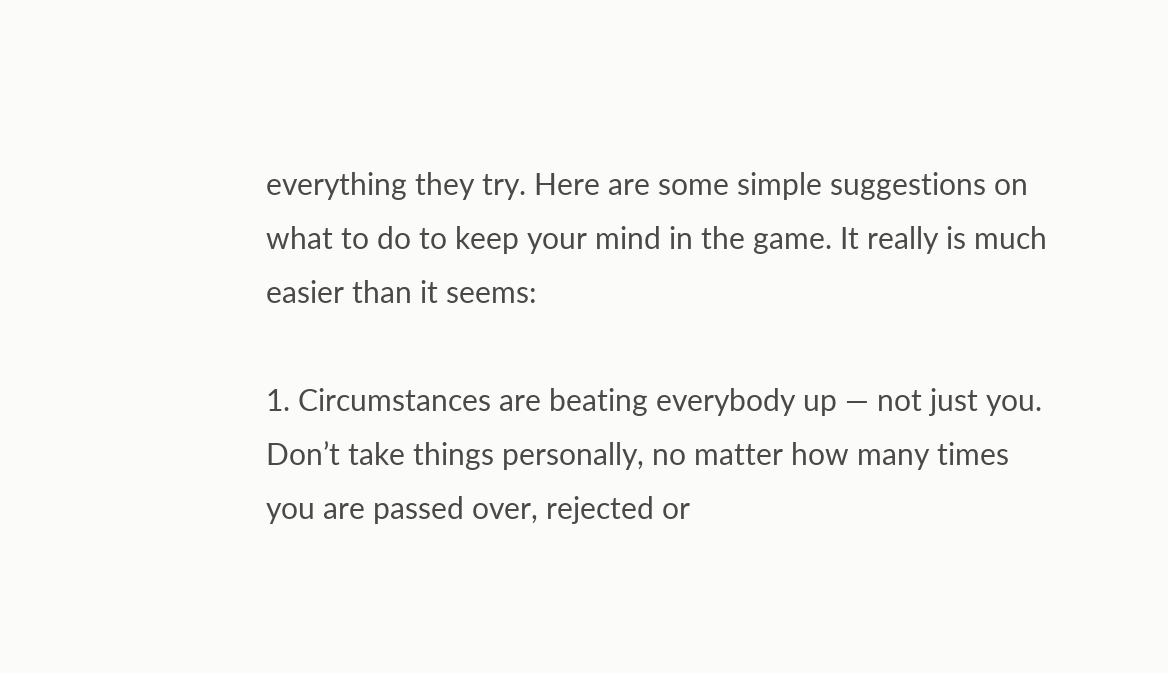everything they try. Here are some simple suggestions on what to do to keep your mind in the game. It really is much easier than it seems:

1. Circumstances are beating everybody up — not just you. Don’t take things personally, no matter how many times you are passed over, rejected or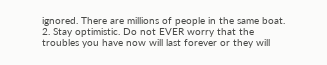ignored. There are millions of people in the same boat.
2. Stay optimistic. Do not EVER worry that the troubles you have now will last forever or they will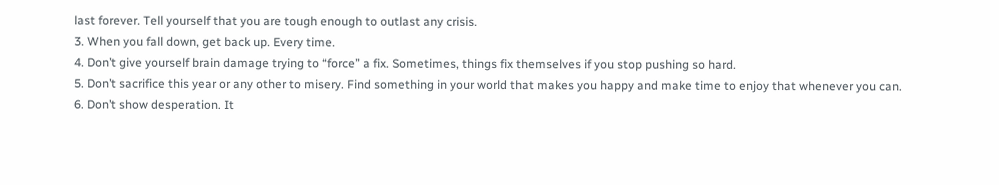last forever. Tell yourself that you are tough enough to outlast any crisis.
3. When you fall down, get back up. Every time.
4. Don’t give yourself brain damage trying to “force” a fix. Sometimes, things fix themselves if you stop pushing so hard.
5. Don’t sacrifice this year or any other to misery. Find something in your world that makes you happy and make time to enjoy that whenever you can.
6. Don’t show desperation. It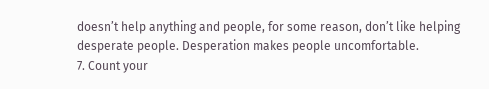doesn’t help anything and people, for some reason, don’t like helping desperate people. Desperation makes people uncomfortable.
7. Count your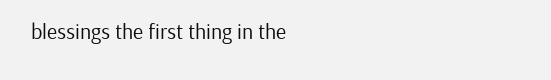blessings the first thing in the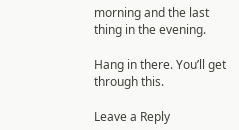morning and the last thing in the evening.

Hang in there. You’ll get through this.

Leave a Reply